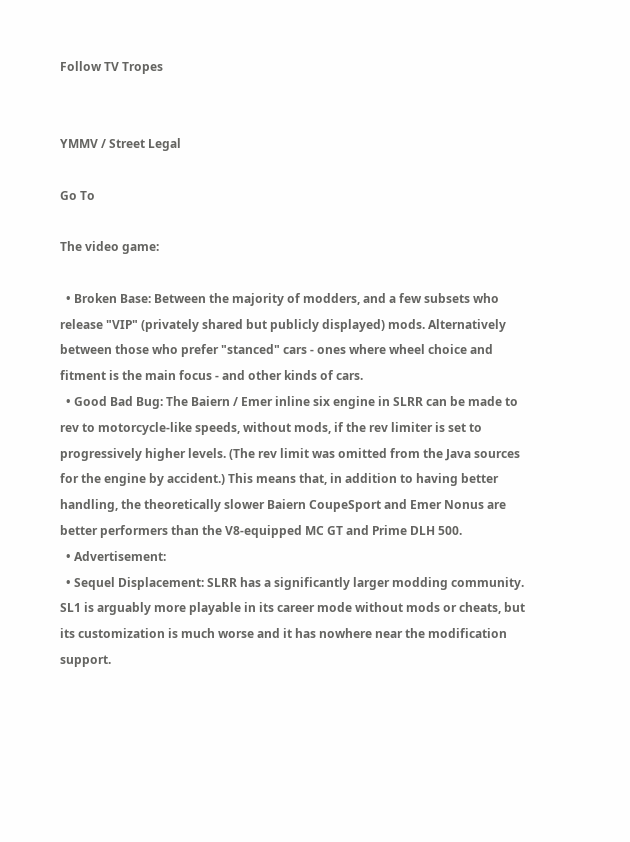Follow TV Tropes


YMMV / Street Legal

Go To

The video game:

  • Broken Base: Between the majority of modders, and a few subsets who release "VIP" (privately shared but publicly displayed) mods. Alternatively between those who prefer "stanced" cars - ones where wheel choice and fitment is the main focus - and other kinds of cars.
  • Good Bad Bug: The Baiern / Emer inline six engine in SLRR can be made to rev to motorcycle-like speeds, without mods, if the rev limiter is set to progressively higher levels. (The rev limit was omitted from the Java sources for the engine by accident.) This means that, in addition to having better handling, the theoretically slower Baiern CoupeSport and Emer Nonus are better performers than the V8-equipped MC GT and Prime DLH 500.
  • Advertisement:
  • Sequel Displacement: SLRR has a significantly larger modding community. SL1 is arguably more playable in its career mode without mods or cheats, but its customization is much worse and it has nowhere near the modification support.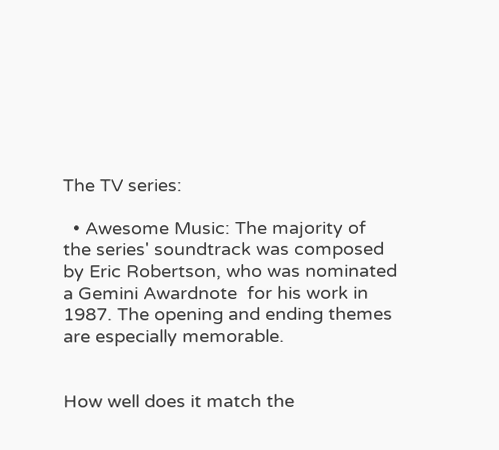The TV series:

  • Awesome Music: The majority of the series' soundtrack was composed by Eric Robertson, who was nominated a Gemini Awardnote  for his work in 1987. The opening and ending themes are especially memorable.


How well does it match the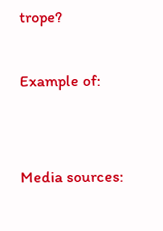trope?

Example of:


Media sources: